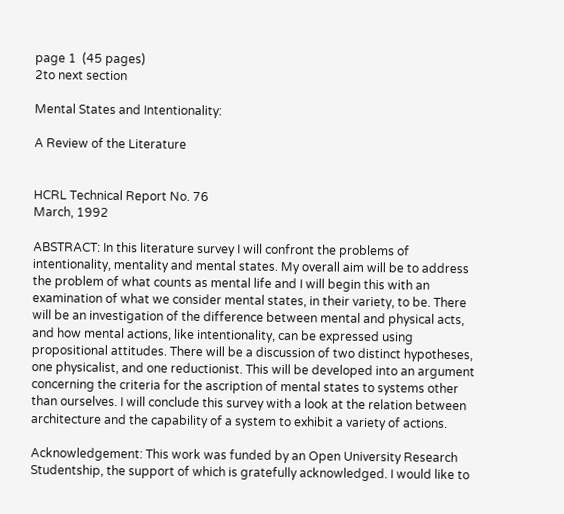page 1  (45 pages)
2to next section

Mental States and Intentionality:

A Review of the Literature


HCRL Technical Report No. 76
March, 1992

ABSTRACT: In this literature survey I will confront the problems of intentionality, mentality and mental states. My overall aim will be to address the problem of what counts as mental life and I will begin this with an examination of what we consider mental states, in their variety, to be. There will be an investigation of the difference between mental and physical acts, and how mental actions, like intentionality, can be expressed using propositional attitudes. There will be a discussion of two distinct hypotheses, one physicalist, and one reductionist. This will be developed into an argument concerning the criteria for the ascription of mental states to systems other than ourselves. I will conclude this survey with a look at the relation between architecture and the capability of a system to exhibit a variety of actions.

Acknowledgement: This work was funded by an Open University Research Studentship, the support of which is gratefully acknowledged. I would like to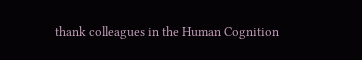thank colleagues in the Human Cognition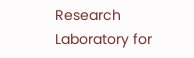Research Laboratory for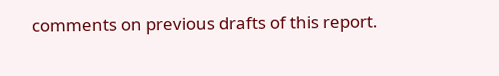comments on previous drafts of this report.